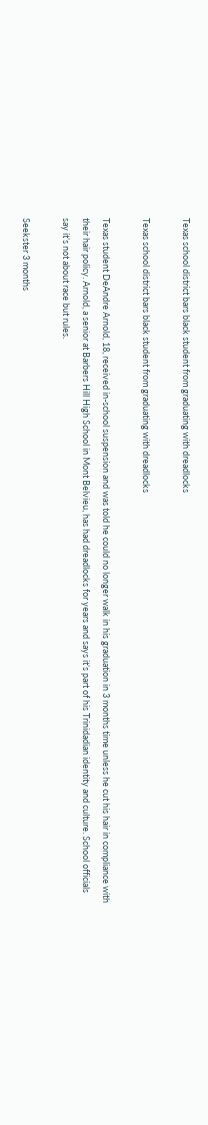Texas school district bars black student from graduating with dreadlocks

Texas school district bars black student from graduating with dreadlocks

Texas student DeAndre Arnold, 18, received in-school suspension and was told he could no longer walk in his graduation in 3 months time unless he cut his hair in compliance with their hair policy. Arnold, a senior at Barbers Hill High School in Mont Belvieu, has had dreadlocks for years and says it’s part of his Trinidadian identity and culture. School officials say it’s not about race but rules.

Seekster 3 months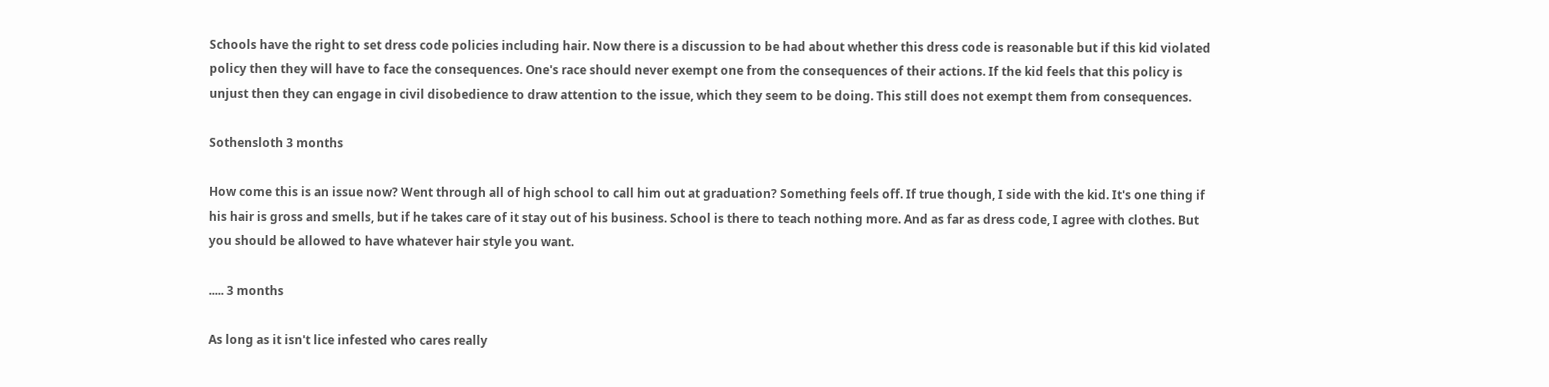Schools have the right to set dress code policies including hair. Now there is a discussion to be had about whether this dress code is reasonable but if this kid violated policy then they will have to face the consequences. One's race should never exempt one from the consequences of their actions. If the kid feels that this policy is unjust then they can engage in civil disobedience to draw attention to the issue, which they seem to be doing. This still does not exempt them from consequences.

Sothensloth 3 months

How come this is an issue now? Went through all of high school to call him out at graduation? Something feels off. If true though, I side with the kid. It's one thing if his hair is gross and smells, but if he takes care of it stay out of his business. School is there to teach nothing more. And as far as dress code, I agree with clothes. But you should be allowed to have whatever hair style you want.

..... 3 months

As long as it isn't lice infested who cares really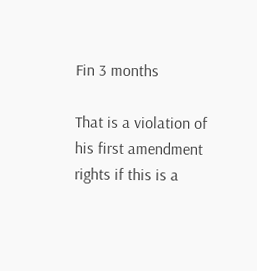Fin 3 months

That is a violation of his first amendment rights if this is a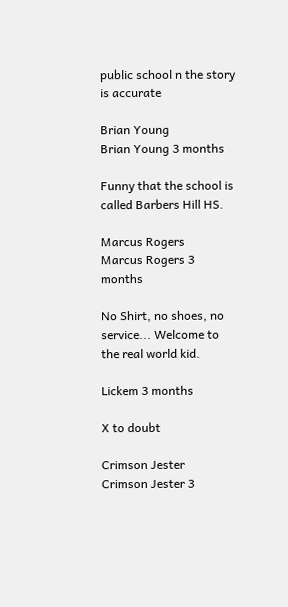public school n the story is accurate

Brian Young
Brian Young 3 months

Funny that the school is called Barbers Hill HS.

Marcus Rogers
Marcus Rogers 3 months

No Shirt, no shoes, no service... Welcome to the real world kid.

Lickem 3 months

X to doubt

Crimson Jester
Crimson Jester 3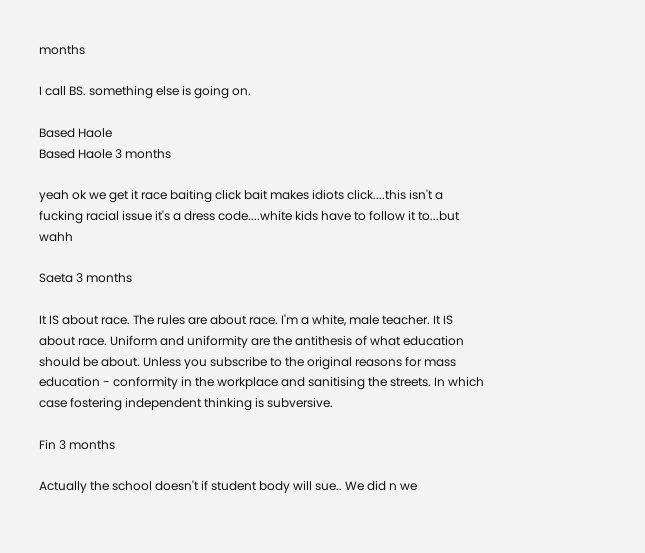months

I call BS. something else is going on.

Based Haole
Based Haole 3 months

yeah ok we get it race baiting click bait makes idiots click....this isn't a fucking racial issue it's a dress code....white kids have to follow it to...but wahh

Saeta 3 months

It IS about race. The rules are about race. I'm a white, male teacher. It IS about race. Uniform and uniformity are the antithesis of what education should be about. Unless you subscribe to the original reasons for mass education - conformity in the workplace and sanitising the streets. In which case fostering independent thinking is subversive.

Fin 3 months

Actually the school doesn't if student body will sue.. We did n we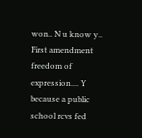won.. N u know y.. First amendment freedom of expression.... Y because a public school rcvs fed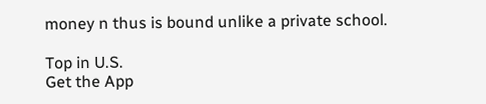money n thus is bound unlike a private school.

Top in U.S.
Get the App